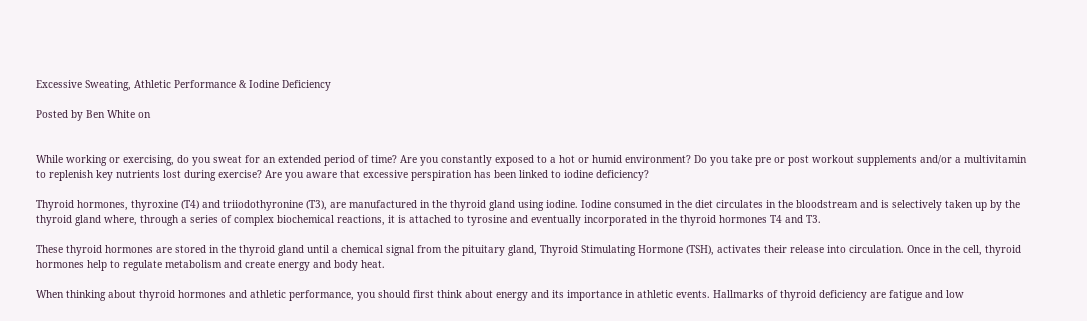Excessive Sweating, Athletic Performance & Iodine Deficiency

Posted by Ben White on


While working or exercising, do you sweat for an extended period of time? Are you constantly exposed to a hot or humid environment? Do you take pre or post workout supplements and/or a multivitamin to replenish key nutrients lost during exercise? Are you aware that excessive perspiration has been linked to iodine deficiency?

Thyroid hormones, thyroxine (T4) and triiodothyronine (T3), are manufactured in the thyroid gland using iodine. Iodine consumed in the diet circulates in the bloodstream and is selectively taken up by the thyroid gland where, through a series of complex biochemical reactions, it is attached to tyrosine and eventually incorporated in the thyroid hormones T4 and T3.

These thyroid hormones are stored in the thyroid gland until a chemical signal from the pituitary gland, Thyroid Stimulating Hormone (TSH), activates their release into circulation. Once in the cell, thyroid hormones help to regulate metabolism and create energy and body heat.

When thinking about thyroid hormones and athletic performance, you should first think about energy and its importance in athletic events. Hallmarks of thyroid deficiency are fatigue and low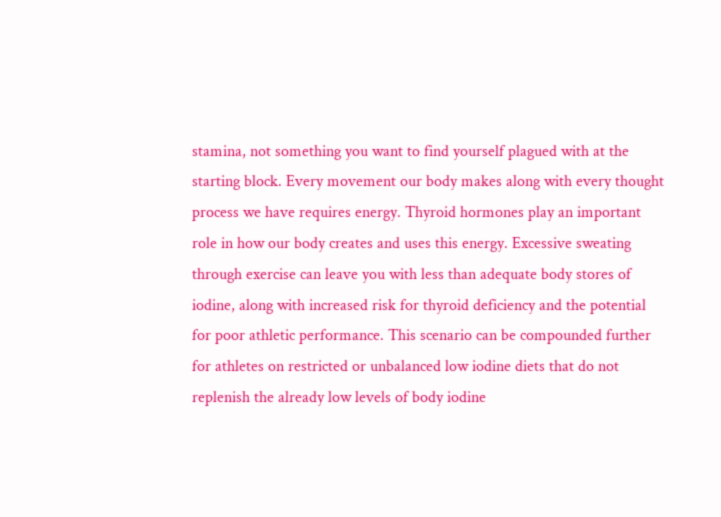stamina, not something you want to find yourself plagued with at the starting block. Every movement our body makes along with every thought process we have requires energy. Thyroid hormones play an important role in how our body creates and uses this energy. Excessive sweating through exercise can leave you with less than adequate body stores of iodine, along with increased risk for thyroid deficiency and the potential for poor athletic performance. This scenario can be compounded further for athletes on restricted or unbalanced low iodine diets that do not replenish the already low levels of body iodine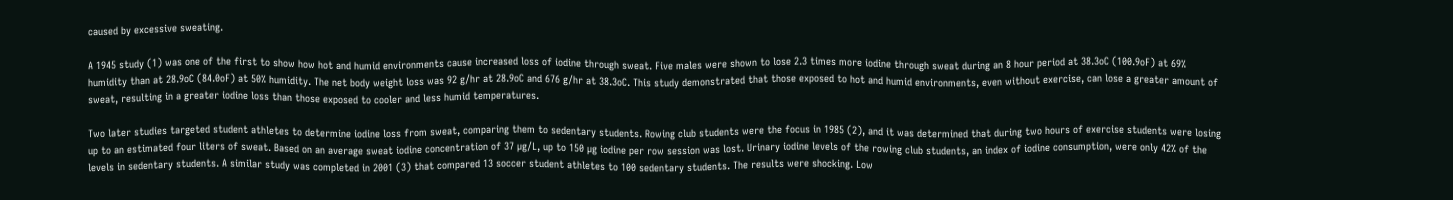caused by excessive sweating.

A 1945 study (1) was one of the first to show how hot and humid environments cause increased loss of iodine through sweat. Five males were shown to lose 2.3 times more iodine through sweat during an 8 hour period at 38.3oC (100.9oF) at 69% humidity than at 28.9oC (84.0oF) at 50% humidity. The net body weight loss was 92 g/hr at 28.9oC and 676 g/hr at 38.3oC. This study demonstrated that those exposed to hot and humid environments, even without exercise, can lose a greater amount of sweat, resulting in a greater iodine loss than those exposed to cooler and less humid temperatures.

Two later studies targeted student athletes to determine iodine loss from sweat, comparing them to sedentary students. Rowing club students were the focus in 1985 (2), and it was determined that during two hours of exercise students were losing up to an estimated four liters of sweat. Based on an average sweat iodine concentration of 37 µg/L, up to 150 µg iodine per row session was lost. Urinary iodine levels of the rowing club students, an index of iodine consumption, were only 42% of the levels in sedentary students. A similar study was completed in 2001 (3) that compared 13 soccer student athletes to 100 sedentary students. The results were shocking. Low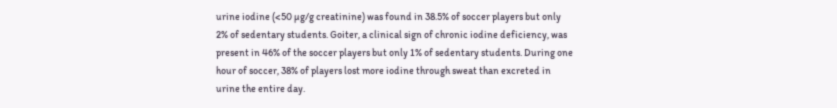urine iodine (<50 µg/g creatinine) was found in 38.5% of soccer players but only 2% of sedentary students. Goiter, a clinical sign of chronic iodine deficiency, was present in 46% of the soccer players but only 1% of sedentary students. During one hour of soccer, 38% of players lost more iodine through sweat than excreted in urine the entire day.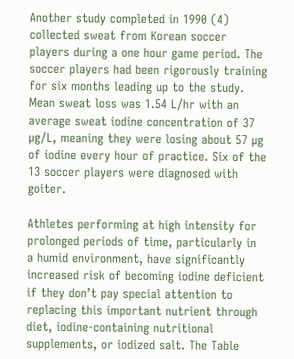Another study completed in 1990 (4) collected sweat from Korean soccer players during a one hour game period. The soccer players had been rigorously training for six months leading up to the study. Mean sweat loss was 1.54 L/hr with an average sweat iodine concentration of 37 µg/L, meaning they were losing about 57 µg of iodine every hour of practice. Six of the 13 soccer players were diagnosed with goiter.

Athletes performing at high intensity for prolonged periods of time, particularly in a humid environment, have significantly increased risk of becoming iodine deficient if they don’t pay special attention to replacing this important nutrient through diet, iodine-containing nutritional supplements, or iodized salt. The Table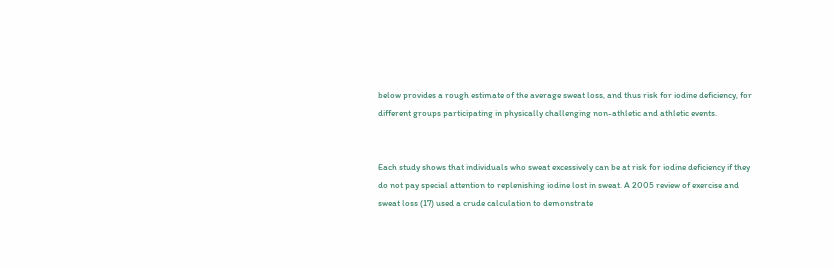below provides a rough estimate of the average sweat loss, and thus risk for iodine deficiency, for different groups participating in physically challenging non-athletic and athletic events.


Each study shows that individuals who sweat excessively can be at risk for iodine deficiency if they do not pay special attention to replenishing iodine lost in sweat. A 2005 review of exercise and sweat loss (17) used a crude calculation to demonstrate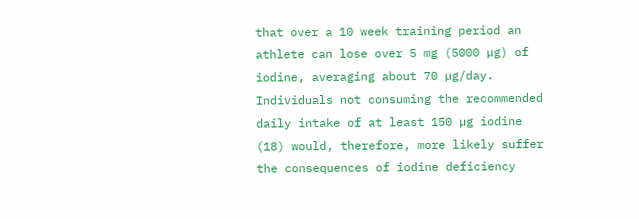that over a 10 week training period an athlete can lose over 5 mg (5000 µg) of iodine, averaging about 70 µg/day. Individuals not consuming the recommended daily intake of at least 150 µg iodine (18) would, therefore, more likely suffer the consequences of iodine deficiency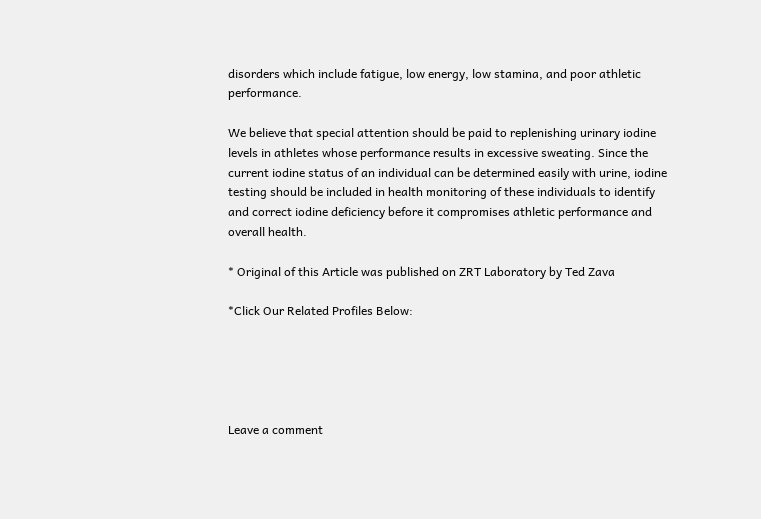disorders which include fatigue, low energy, low stamina, and poor athletic performance.

We believe that special attention should be paid to replenishing urinary iodine levels in athletes whose performance results in excessive sweating. Since the current iodine status of an individual can be determined easily with urine, iodine testing should be included in health monitoring of these individuals to identify and correct iodine deficiency before it compromises athletic performance and overall health.

* Original of this Article was published on ZRT Laboratory by Ted Zava

*Click Our Related Profiles Below:





Leave a comment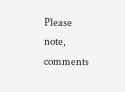Please note, comments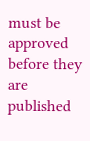must be approved before they are published